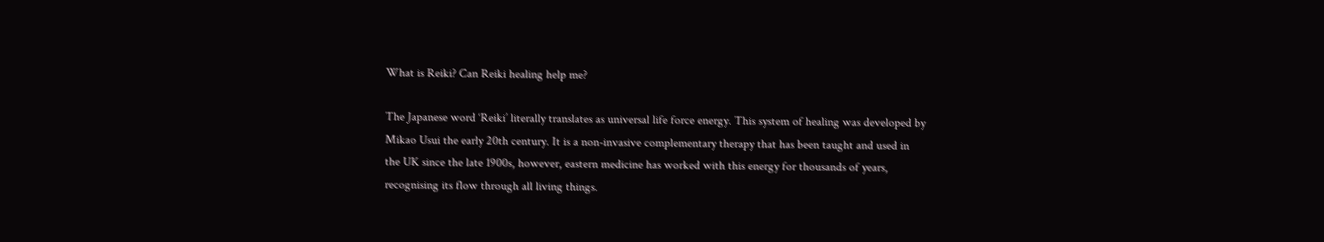What is Reiki? Can Reiki healing help me?

The Japanese word ‘Reiki’ literally translates as universal life force energy. This system of healing was developed by Mikao Usui the early 20th century. It is a non-invasive complementary therapy that has been taught and used in the UK since the late 1900s, however, eastern medicine has worked with this energy for thousands of years, recognising its flow through all living things.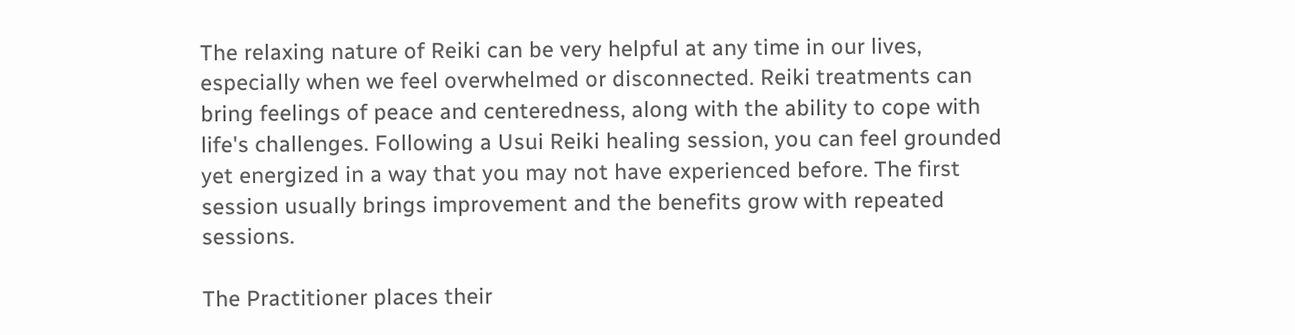The relaxing nature of Reiki can be very helpful at any time in our lives, especially when we feel overwhelmed or disconnected. Reiki treatments can bring feelings of peace and centeredness, along with the ability to cope with life's challenges. Following a Usui Reiki healing session, you can feel grounded yet energized in a way that you may not have experienced before. The first session usually brings improvement and the benefits grow with repeated sessions.

The Practitioner places their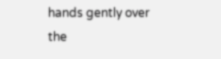hands gently over the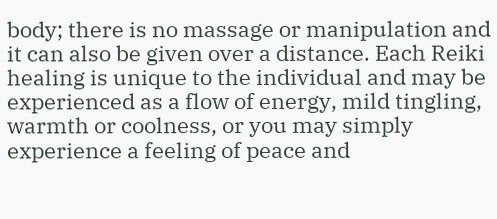body; there is no massage or manipulation and it can also be given over a distance. Each Reiki healing is unique to the individual and may be experienced as a flow of energy, mild tingling, warmth or coolness, or you may simply experience a feeling of peace and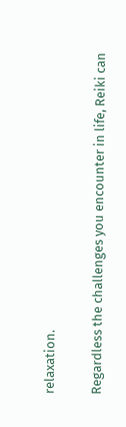relaxation.

Regardless the challenges you encounter in life, Reiki can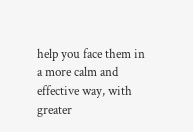help you face them in a more calm and effective way, with greater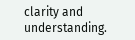clarity and understanding.